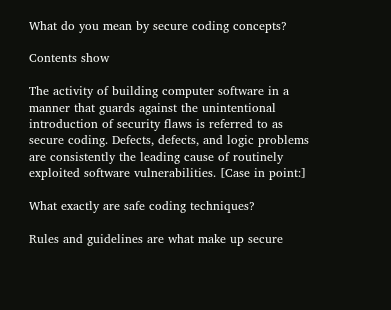What do you mean by secure coding concepts?

Contents show

The activity of building computer software in a manner that guards against the unintentional introduction of security flaws is referred to as secure coding. Defects, defects, and logic problems are consistently the leading cause of routinely exploited software vulnerabilities. [Case in point:]

What exactly are safe coding techniques?

Rules and guidelines are what make up secure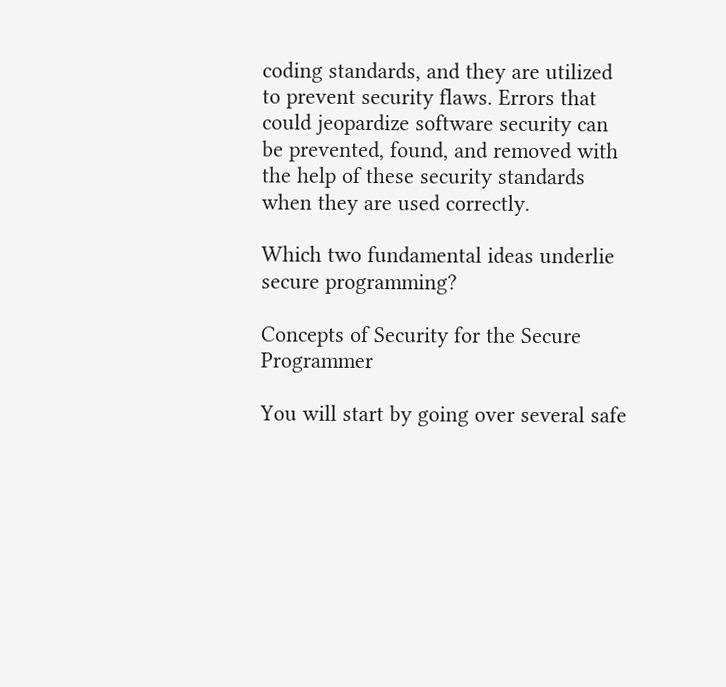coding standards, and they are utilized to prevent security flaws. Errors that could jeopardize software security can be prevented, found, and removed with the help of these security standards when they are used correctly.

Which two fundamental ideas underlie secure programming?

Concepts of Security for the Secure Programmer

You will start by going over several safe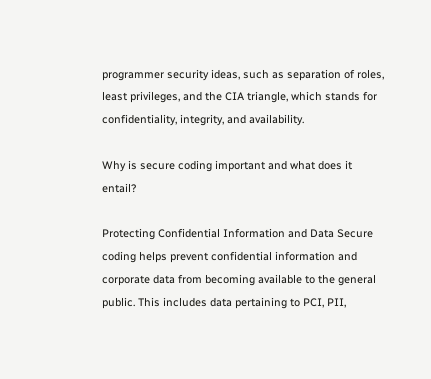programmer security ideas, such as separation of roles, least privileges, and the CIA triangle, which stands for confidentiality, integrity, and availability.

Why is secure coding important and what does it entail?

Protecting Confidential Information and Data Secure coding helps prevent confidential information and corporate data from becoming available to the general public. This includes data pertaining to PCI, PII,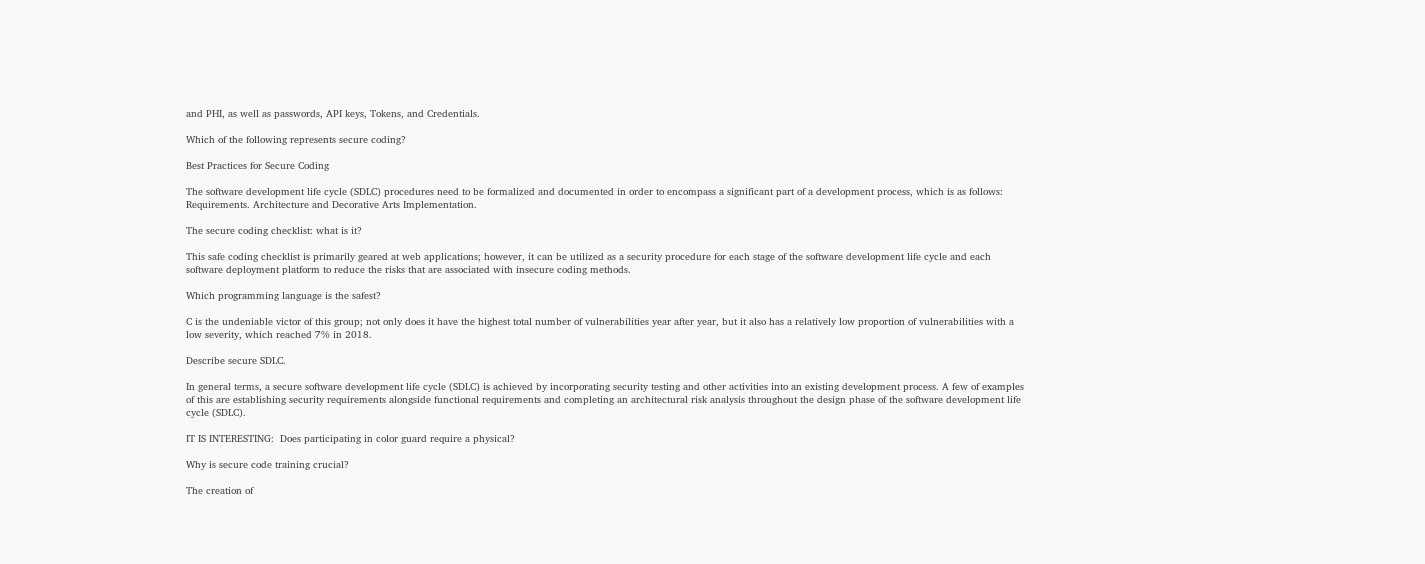and PHI, as well as passwords, API keys, Tokens, and Credentials.

Which of the following represents secure coding?

Best Practices for Secure Coding

The software development life cycle (SDLC) procedures need to be formalized and documented in order to encompass a significant part of a development process, which is as follows: Requirements. Architecture and Decorative Arts Implementation.

The secure coding checklist: what is it?

This safe coding checklist is primarily geared at web applications; however, it can be utilized as a security procedure for each stage of the software development life cycle and each software deployment platform to reduce the risks that are associated with insecure coding methods.

Which programming language is the safest?

C is the undeniable victor of this group; not only does it have the highest total number of vulnerabilities year after year, but it also has a relatively low proportion of vulnerabilities with a low severity, which reached 7% in 2018.

Describe secure SDLC.

In general terms, a secure software development life cycle (SDLC) is achieved by incorporating security testing and other activities into an existing development process. A few of examples of this are establishing security requirements alongside functional requirements and completing an architectural risk analysis throughout the design phase of the software development life cycle (SDLC).

IT IS INTERESTING:  Does participating in color guard require a physical?

Why is secure code training crucial?

The creation of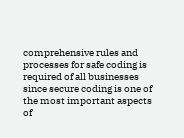comprehensive rules and processes for safe coding is required of all businesses since secure coding is one of the most important aspects of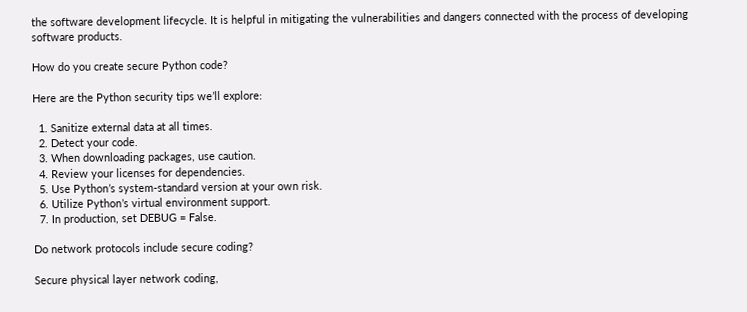the software development lifecycle. It is helpful in mitigating the vulnerabilities and dangers connected with the process of developing software products.

How do you create secure Python code?

Here are the Python security tips we’ll explore:

  1. Sanitize external data at all times.
  2. Detect your code.
  3. When downloading packages, use caution.
  4. Review your licenses for dependencies.
  5. Use Python’s system-standard version at your own risk.
  6. Utilize Python’s virtual environment support.
  7. In production, set DEBUG = False.

Do network protocols include secure coding?

Secure physical layer network coding,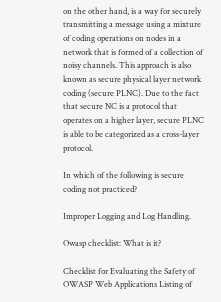on the other hand, is a way for securely transmitting a message using a mixture of coding operations on nodes in a network that is formed of a collection of noisy channels. This approach is also known as secure physical layer network coding (secure PLNC). Due to the fact that secure NC is a protocol that operates on a higher layer, secure PLNC is able to be categorized as a cross-layer protocol.

In which of the following is secure coding not practiced?

Improper Logging and Log Handling.

Owasp checklist: What is it?

Checklist for Evaluating the Safety of OWASP Web Applications Listing of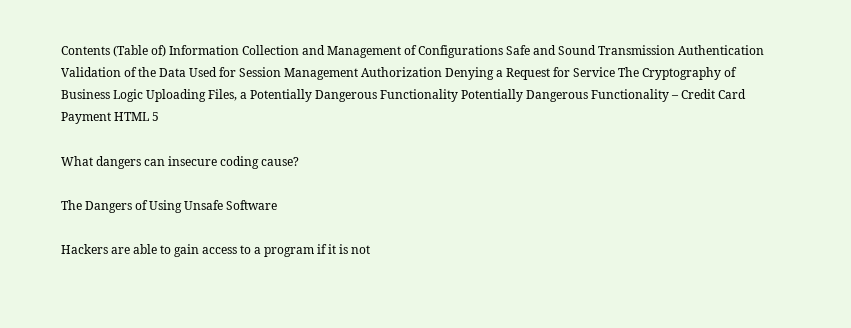Contents (Table of) Information Collection and Management of Configurations Safe and Sound Transmission Authentication Validation of the Data Used for Session Management Authorization Denying a Request for Service The Cryptography of Business Logic Uploading Files, a Potentially Dangerous Functionality Potentially Dangerous Functionality – Credit Card Payment HTML 5

What dangers can insecure coding cause?

The Dangers of Using Unsafe Software

Hackers are able to gain access to a program if it is not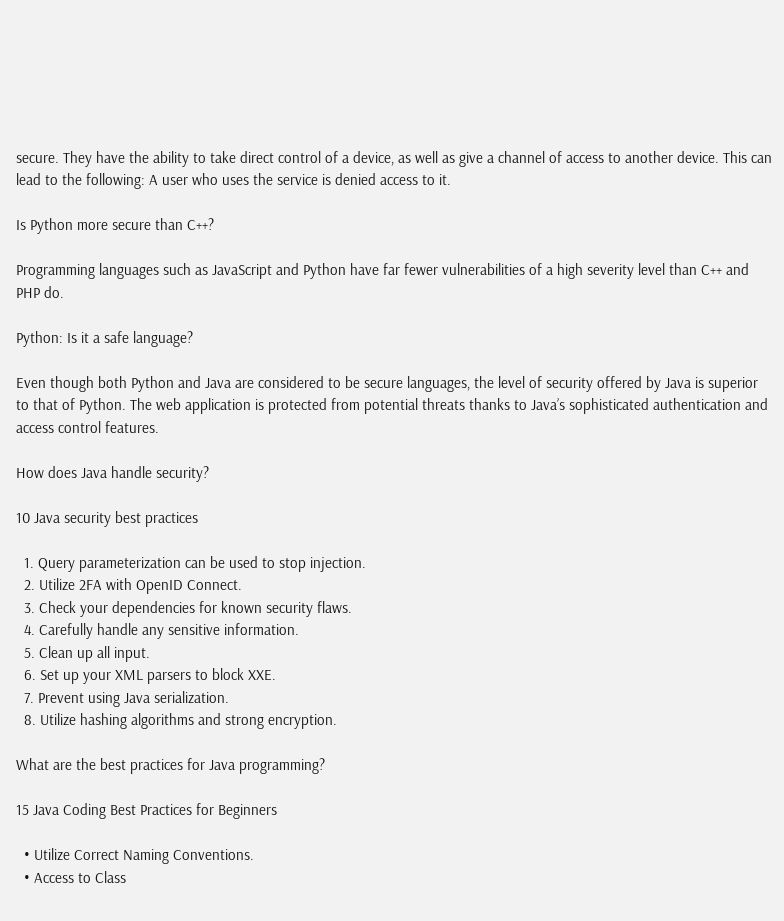secure. They have the ability to take direct control of a device, as well as give a channel of access to another device. This can lead to the following: A user who uses the service is denied access to it.

Is Python more secure than C++?

Programming languages such as JavaScript and Python have far fewer vulnerabilities of a high severity level than C++ and PHP do.

Python: Is it a safe language?

Even though both Python and Java are considered to be secure languages, the level of security offered by Java is superior to that of Python. The web application is protected from potential threats thanks to Java’s sophisticated authentication and access control features.

How does Java handle security?

10 Java security best practices

  1. Query parameterization can be used to stop injection.
  2. Utilize 2FA with OpenID Connect.
  3. Check your dependencies for known security flaws.
  4. Carefully handle any sensitive information.
  5. Clean up all input.
  6. Set up your XML parsers to block XXE.
  7. Prevent using Java serialization.
  8. Utilize hashing algorithms and strong encryption.

What are the best practices for Java programming?

15 Java Coding Best Practices for Beginners

  • Utilize Correct Naming Conventions.
  • Access to Class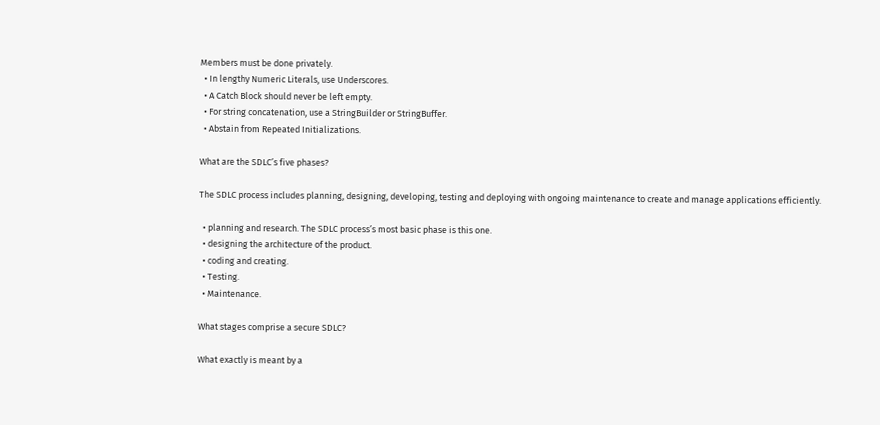Members must be done privately.
  • In lengthy Numeric Literals, use Underscores.
  • A Catch Block should never be left empty.
  • For string concatenation, use a StringBuilder or StringBuffer.
  • Abstain from Repeated Initializations.

What are the SDLC’s five phases?

The SDLC process includes planning, designing, developing, testing and deploying with ongoing maintenance to create and manage applications efficiently.

  • planning and research. The SDLC process’s most basic phase is this one.
  • designing the architecture of the product.
  • coding and creating.
  • Testing.
  • Maintenance.

What stages comprise a secure SDLC?

What exactly is meant by a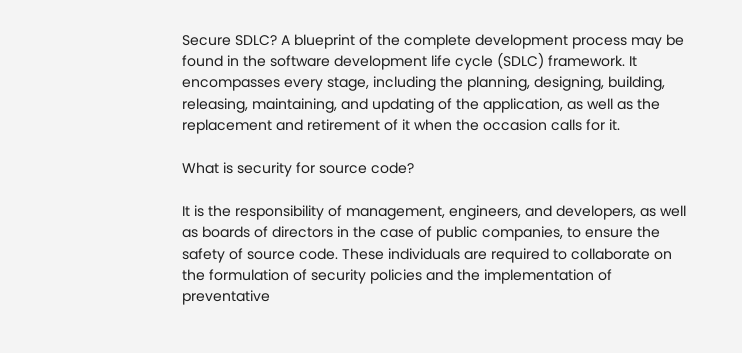Secure SDLC? A blueprint of the complete development process may be found in the software development life cycle (SDLC) framework. It encompasses every stage, including the planning, designing, building, releasing, maintaining, and updating of the application, as well as the replacement and retirement of it when the occasion calls for it.

What is security for source code?

It is the responsibility of management, engineers, and developers, as well as boards of directors in the case of public companies, to ensure the safety of source code. These individuals are required to collaborate on the formulation of security policies and the implementation of preventative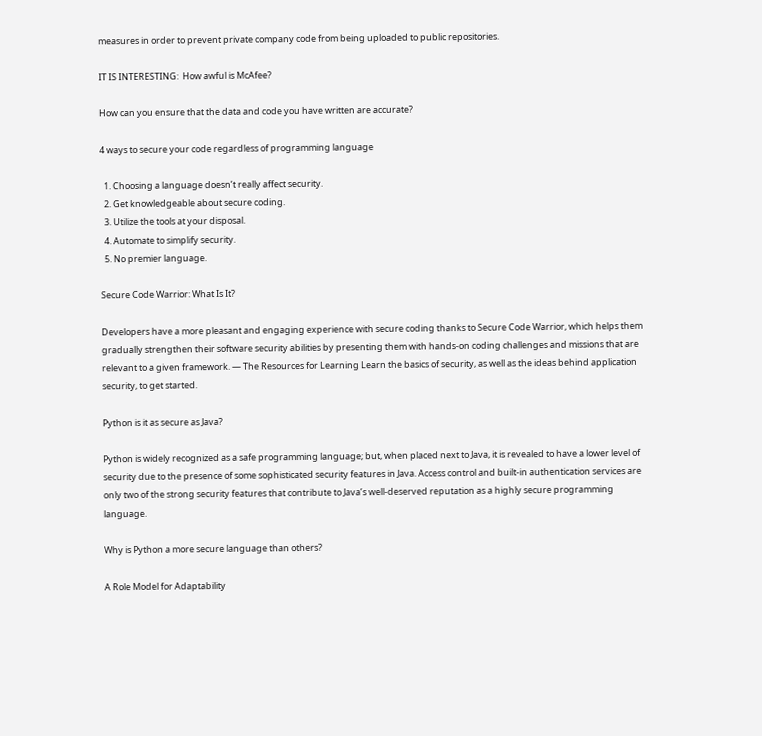measures in order to prevent private company code from being uploaded to public repositories.

IT IS INTERESTING:  How awful is McAfee?

How can you ensure that the data and code you have written are accurate?

4 ways to secure your code regardless of programming language

  1. Choosing a language doesn’t really affect security.
  2. Get knowledgeable about secure coding.
  3. Utilize the tools at your disposal.
  4. Automate to simplify security.
  5. No premier language.

Secure Code Warrior: What Is It?

Developers have a more pleasant and engaging experience with secure coding thanks to Secure Code Warrior, which helps them gradually strengthen their software security abilities by presenting them with hands-on coding challenges and missions that are relevant to a given framework. — The Resources for Learning Learn the basics of security, as well as the ideas behind application security, to get started.

Python is it as secure as Java?

Python is widely recognized as a safe programming language; but, when placed next to Java, it is revealed to have a lower level of security due to the presence of some sophisticated security features in Java. Access control and built-in authentication services are only two of the strong security features that contribute to Java’s well-deserved reputation as a highly secure programming language.

Why is Python a more secure language than others?

A Role Model for Adaptability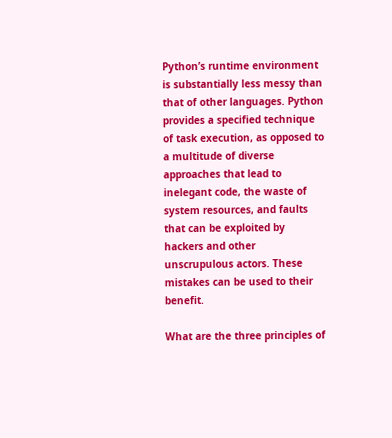Python’s runtime environment is substantially less messy than that of other languages. Python provides a specified technique of task execution, as opposed to a multitude of diverse approaches that lead to inelegant code, the waste of system resources, and faults that can be exploited by hackers and other unscrupulous actors. These mistakes can be used to their benefit.

What are the three principles of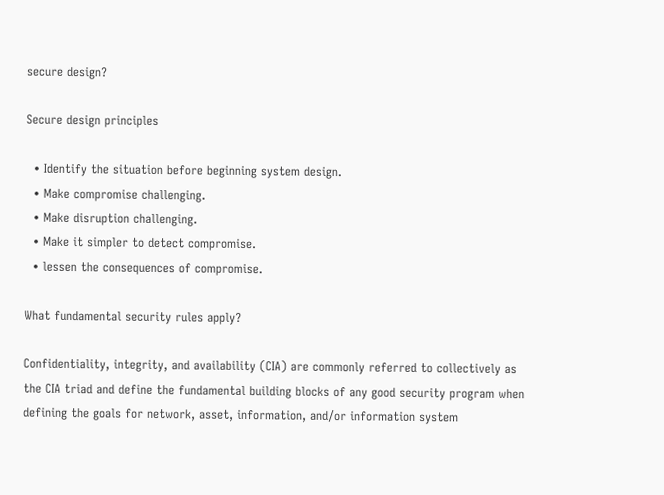secure design?

Secure design principles

  • Identify the situation before beginning system design.
  • Make compromise challenging.
  • Make disruption challenging.
  • Make it simpler to detect compromise.
  • lessen the consequences of compromise.

What fundamental security rules apply?

Confidentiality, integrity, and availability (CIA) are commonly referred to collectively as the CIA triad and define the fundamental building blocks of any good security program when defining the goals for network, asset, information, and/or information system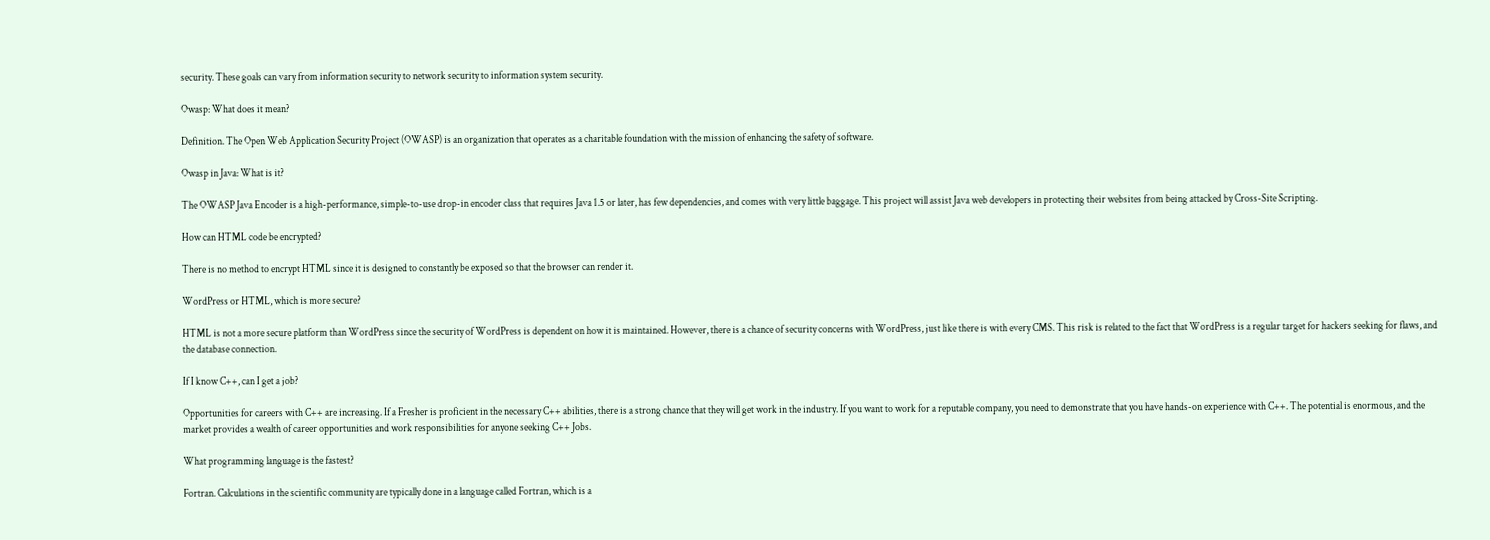security. These goals can vary from information security to network security to information system security.

Owasp: What does it mean?

Definition. The Open Web Application Security Project (OWASP) is an organization that operates as a charitable foundation with the mission of enhancing the safety of software.

Owasp in Java: What is it?

The OWASP Java Encoder is a high-performance, simple-to-use drop-in encoder class that requires Java 1.5 or later, has few dependencies, and comes with very little baggage. This project will assist Java web developers in protecting their websites from being attacked by Cross-Site Scripting.

How can HTML code be encrypted?

There is no method to encrypt HTML since it is designed to constantly be exposed so that the browser can render it.

WordPress or HTML, which is more secure?

HTML is not a more secure platform than WordPress since the security of WordPress is dependent on how it is maintained. However, there is a chance of security concerns with WordPress, just like there is with every CMS. This risk is related to the fact that WordPress is a regular target for hackers seeking for flaws, and the database connection.

If I know C++, can I get a job?

Opportunities for careers with C++ are increasing. If a Fresher is proficient in the necessary C++ abilities, there is a strong chance that they will get work in the industry. If you want to work for a reputable company, you need to demonstrate that you have hands-on experience with C++. The potential is enormous, and the market provides a wealth of career opportunities and work responsibilities for anyone seeking C++ Jobs.

What programming language is the fastest?

Fortran. Calculations in the scientific community are typically done in a language called Fortran, which is a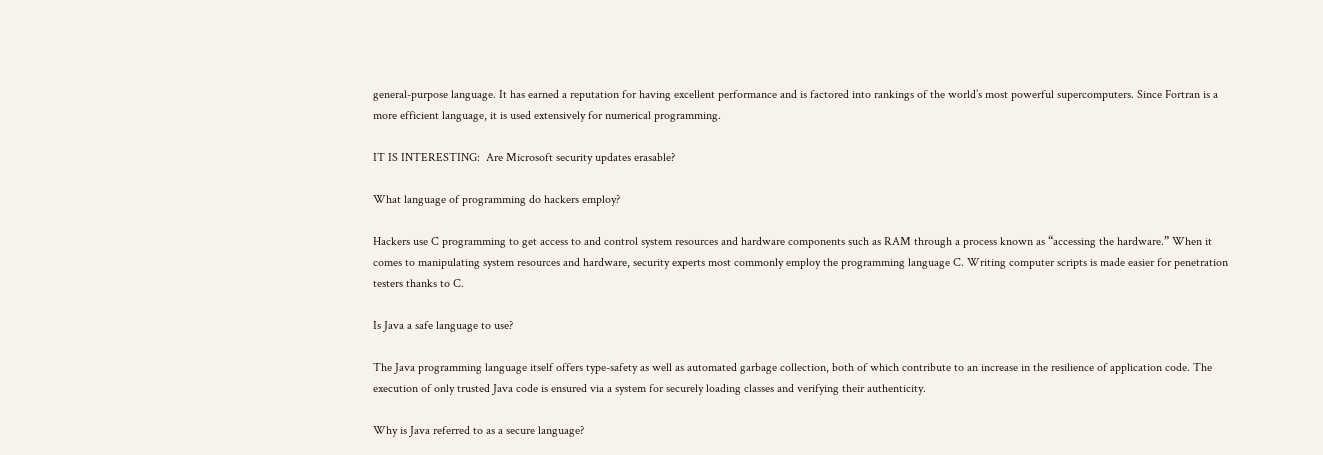general-purpose language. It has earned a reputation for having excellent performance and is factored into rankings of the world’s most powerful supercomputers. Since Fortran is a more efficient language, it is used extensively for numerical programming.

IT IS INTERESTING:  Are Microsoft security updates erasable?

What language of programming do hackers employ?

Hackers use C programming to get access to and control system resources and hardware components such as RAM through a process known as “accessing the hardware.” When it comes to manipulating system resources and hardware, security experts most commonly employ the programming language C. Writing computer scripts is made easier for penetration testers thanks to C.

Is Java a safe language to use?

The Java programming language itself offers type-safety as well as automated garbage collection, both of which contribute to an increase in the resilience of application code. The execution of only trusted Java code is ensured via a system for securely loading classes and verifying their authenticity.

Why is Java referred to as a secure language?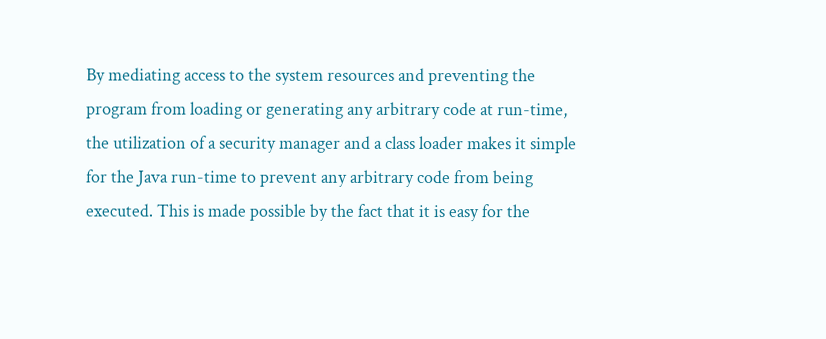By mediating access to the system resources and preventing the program from loading or generating any arbitrary code at run-time, the utilization of a security manager and a class loader makes it simple for the Java run-time to prevent any arbitrary code from being executed. This is made possible by the fact that it is easy for the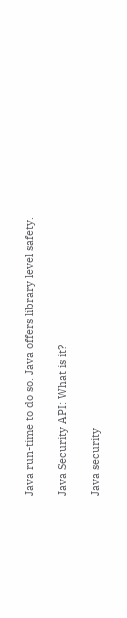Java run-time to do so. Java offers library level safety.

Java Security API: What is it?

Java security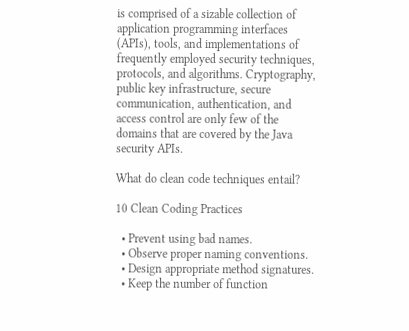is comprised of a sizable collection of application programming interfaces (APIs), tools, and implementations of frequently employed security techniques, protocols, and algorithms. Cryptography, public key infrastructure, secure communication, authentication, and access control are only few of the domains that are covered by the Java security APIs.

What do clean code techniques entail?

10 Clean Coding Practices

  • Prevent using bad names.
  • Observe proper naming conventions.
  • Design appropriate method signatures.
  • Keep the number of function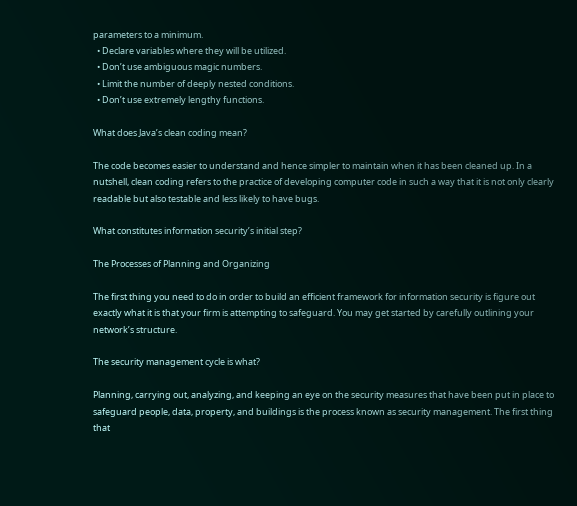parameters to a minimum.
  • Declare variables where they will be utilized.
  • Don’t use ambiguous magic numbers.
  • Limit the number of deeply nested conditions.
  • Don’t use extremely lengthy functions.

What does Java’s clean coding mean?

The code becomes easier to understand and hence simpler to maintain when it has been cleaned up. In a nutshell, clean coding refers to the practice of developing computer code in such a way that it is not only clearly readable but also testable and less likely to have bugs.

What constitutes information security’s initial step?

The Processes of Planning and Organizing

The first thing you need to do in order to build an efficient framework for information security is figure out exactly what it is that your firm is attempting to safeguard. You may get started by carefully outlining your network’s structure.

The security management cycle is what?

Planning, carrying out, analyzing, and keeping an eye on the security measures that have been put in place to safeguard people, data, property, and buildings is the process known as security management. The first thing that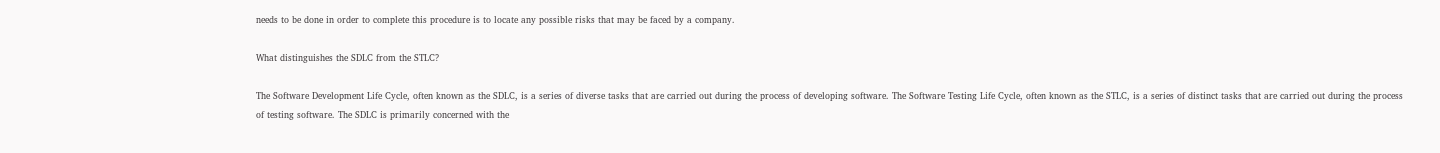needs to be done in order to complete this procedure is to locate any possible risks that may be faced by a company.

What distinguishes the SDLC from the STLC?

The Software Development Life Cycle, often known as the SDLC, is a series of diverse tasks that are carried out during the process of developing software. The Software Testing Life Cycle, often known as the STLC, is a series of distinct tasks that are carried out during the process of testing software. The SDLC is primarily concerned with the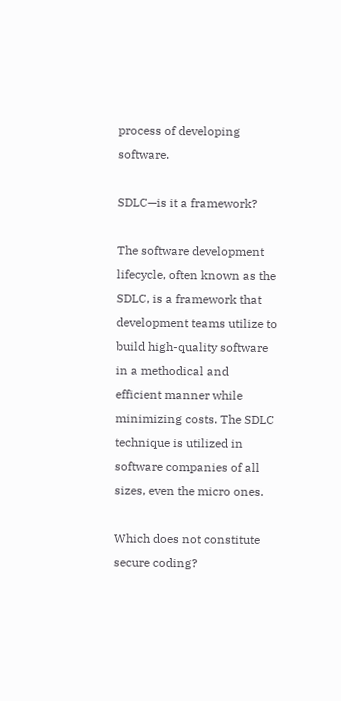process of developing software.

SDLC—is it a framework?

The software development lifecycle, often known as the SDLC, is a framework that development teams utilize to build high-quality software in a methodical and efficient manner while minimizing costs. The SDLC technique is utilized in software companies of all sizes, even the micro ones.

Which does not constitute secure coding?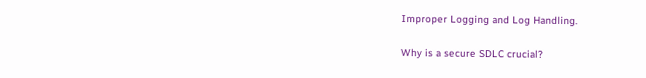Improper Logging and Log Handling.

Why is a secure SDLC crucial?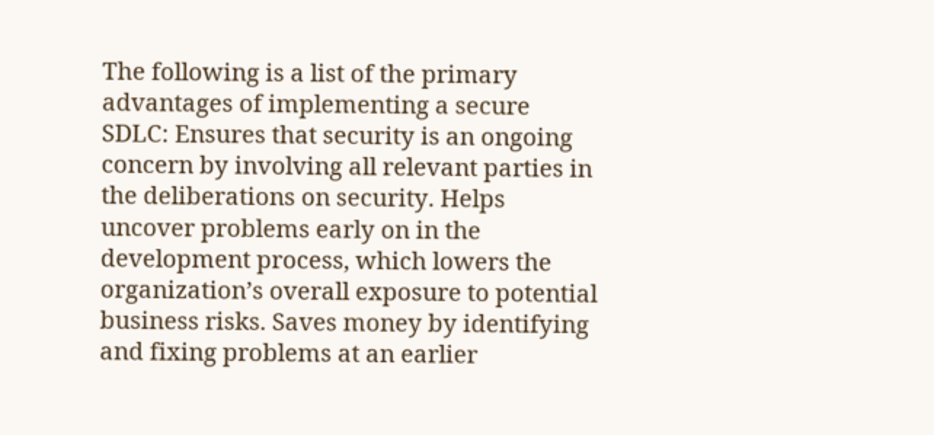The following is a list of the primary advantages of implementing a secure SDLC: Ensures that security is an ongoing concern by involving all relevant parties in the deliberations on security. Helps uncover problems early on in the development process, which lowers the organization’s overall exposure to potential business risks. Saves money by identifying and fixing problems at an earlier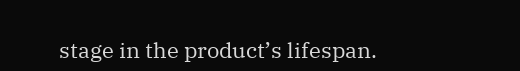stage in the product’s lifespan.